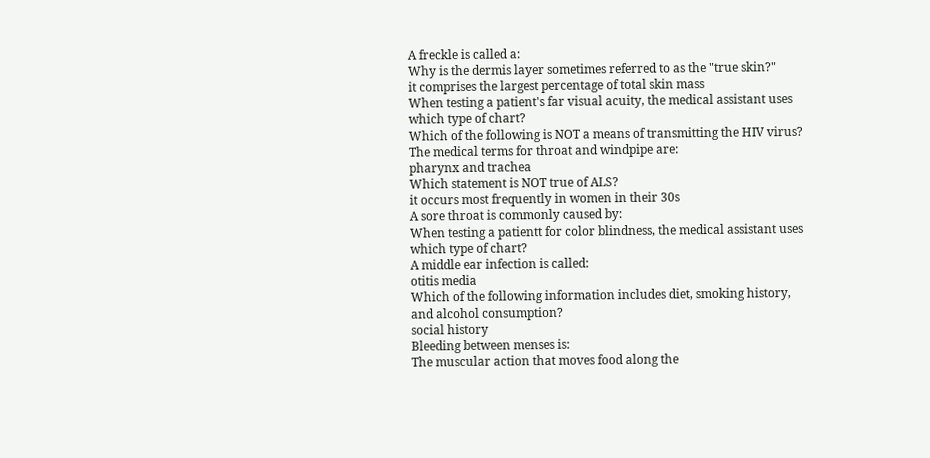A freckle is called a:
Why is the dermis layer sometimes referred to as the "true skin?"
it comprises the largest percentage of total skin mass
When testing a patient's far visual acuity, the medical assistant uses which type of chart?
Which of the following is NOT a means of transmitting the HIV virus?
The medical terms for throat and windpipe are:
pharynx and trachea
Which statement is NOT true of ALS?
it occurs most frequently in women in their 30s
A sore throat is commonly caused by:
When testing a patientt for color blindness, the medical assistant uses which type of chart?
A middle ear infection is called:
otitis media
Which of the following information includes diet, smoking history, and alcohol consumption?
social history
Bleeding between menses is:
The muscular action that moves food along the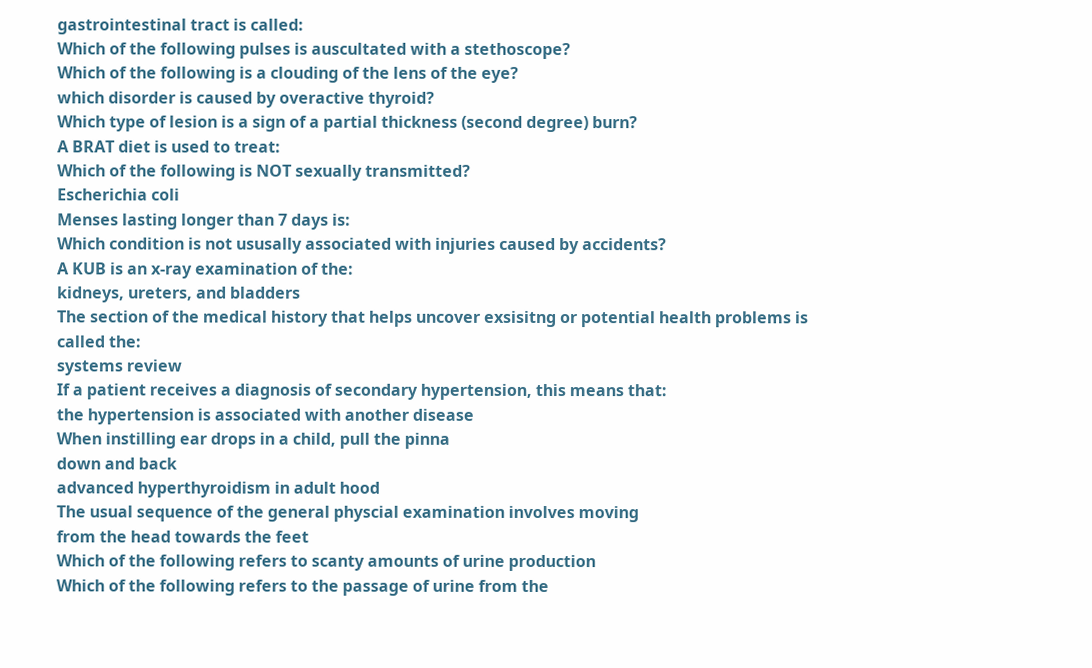gastrointestinal tract is called:
Which of the following pulses is auscultated with a stethoscope?
Which of the following is a clouding of the lens of the eye?
which disorder is caused by overactive thyroid?
Which type of lesion is a sign of a partial thickness (second degree) burn?
A BRAT diet is used to treat:
Which of the following is NOT sexually transmitted?
Escherichia coli
Menses lasting longer than 7 days is:
Which condition is not ususally associated with injuries caused by accidents?
A KUB is an x-ray examination of the:
kidneys, ureters, and bladders
The section of the medical history that helps uncover exsisitng or potential health problems is called the:
systems review
If a patient receives a diagnosis of secondary hypertension, this means that:
the hypertension is associated with another disease
When instilling ear drops in a child, pull the pinna
down and back
advanced hyperthyroidism in adult hood
The usual sequence of the general physcial examination involves moving
from the head towards the feet
Which of the following refers to scanty amounts of urine production
Which of the following refers to the passage of urine from the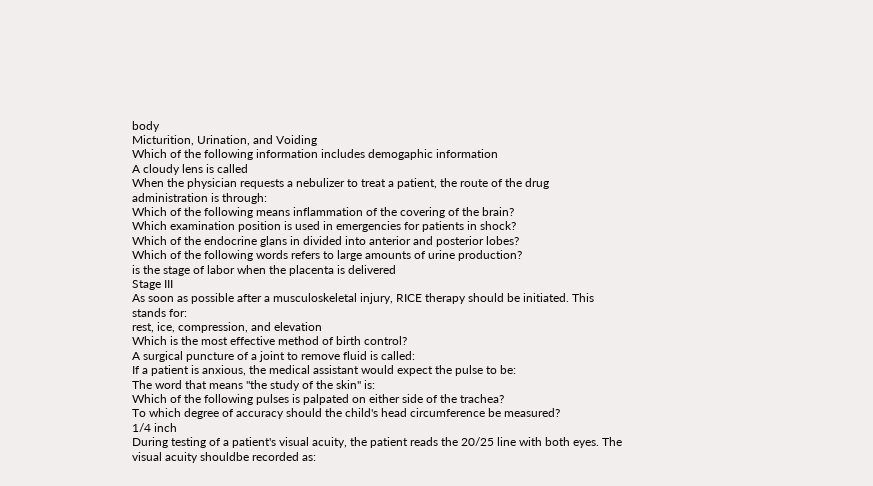body
Micturition, Urination, and Voiding
Which of the following information includes demogaphic information
A cloudy lens is called
When the physician requests a nebulizer to treat a patient, the route of the drug administration is through:
Which of the following means inflammation of the covering of the brain?
Which examination position is used in emergencies for patients in shock?
Which of the endocrine glans in divided into anterior and posterior lobes?
Which of the following words refers to large amounts of urine production?
is the stage of labor when the placenta is delivered
Stage III
As soon as possible after a musculoskeletal injury, RICE therapy should be initiated. This stands for:
rest, ice, compression, and elevation
Which is the most effective method of birth control?
A surgical puncture of a joint to remove fluid is called:
If a patient is anxious, the medical assistant would expect the pulse to be:
The word that means "the study of the skin" is:
Which of the following pulses is palpated on either side of the trachea?
To which degree of accuracy should the child's head circumference be measured?
1/4 inch
During testing of a patient's visual acuity, the patient reads the 20/25 line with both eyes. The visual acuity shouldbe recorded as: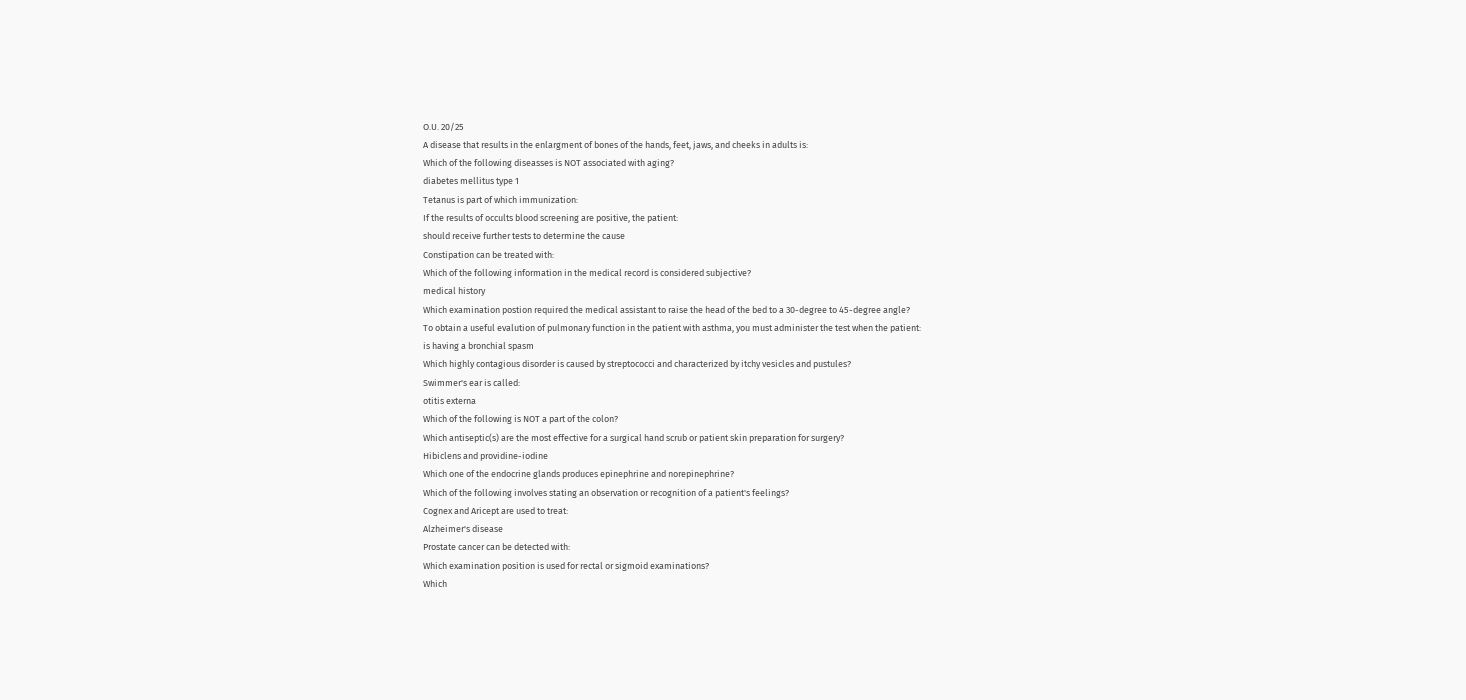O.U. 20/25
A disease that results in the enlargment of bones of the hands, feet, jaws, and cheeks in adults is:
Which of the following diseasses is NOT associated with aging?
diabetes mellitus type 1
Tetanus is part of which immunization:
If the results of occults blood screening are positive, the patient:
should receive further tests to determine the cause
Constipation can be treated with:
Which of the following information in the medical record is considered subjective?
medical history
Which examination postion required the medical assistant to raise the head of the bed to a 30-degree to 45-degree angle?
To obtain a useful evalution of pulmonary function in the patient with asthma, you must administer the test when the patient:
is having a bronchial spasm
Which highly contagious disorder is caused by streptococci and characterized by itchy vesicles and pustules?
Swimmer's ear is called:
otitis externa
Which of the following is NOT a part of the colon?
Which antiseptic(s) are the most effective for a surgical hand scrub or patient skin preparation for surgery?
Hibiclens and providine-iodine
Which one of the endocrine glands produces epinephrine and norepinephrine?
Which of the following involves stating an observation or recognition of a patient's feelings?
Cognex and Aricept are used to treat:
Alzheimer's disease
Prostate cancer can be detected with:
Which examination position is used for rectal or sigmoid examinations?
Which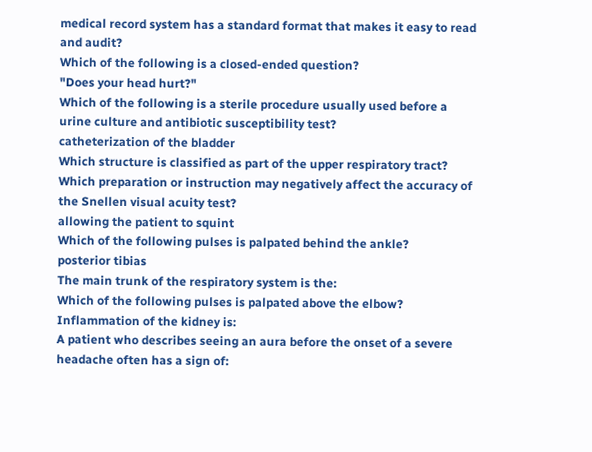medical record system has a standard format that makes it easy to read and audit?
Which of the following is a closed-ended question?
"Does your head hurt?"
Which of the following is a sterile procedure usually used before a urine culture and antibiotic susceptibility test?
catheterization of the bladder
Which structure is classified as part of the upper respiratory tract?
Which preparation or instruction may negatively affect the accuracy of the Snellen visual acuity test?
allowing the patient to squint
Which of the following pulses is palpated behind the ankle?
posterior tibias
The main trunk of the respiratory system is the:
Which of the following pulses is palpated above the elbow?
Inflammation of the kidney is:
A patient who describes seeing an aura before the onset of a severe headache often has a sign of: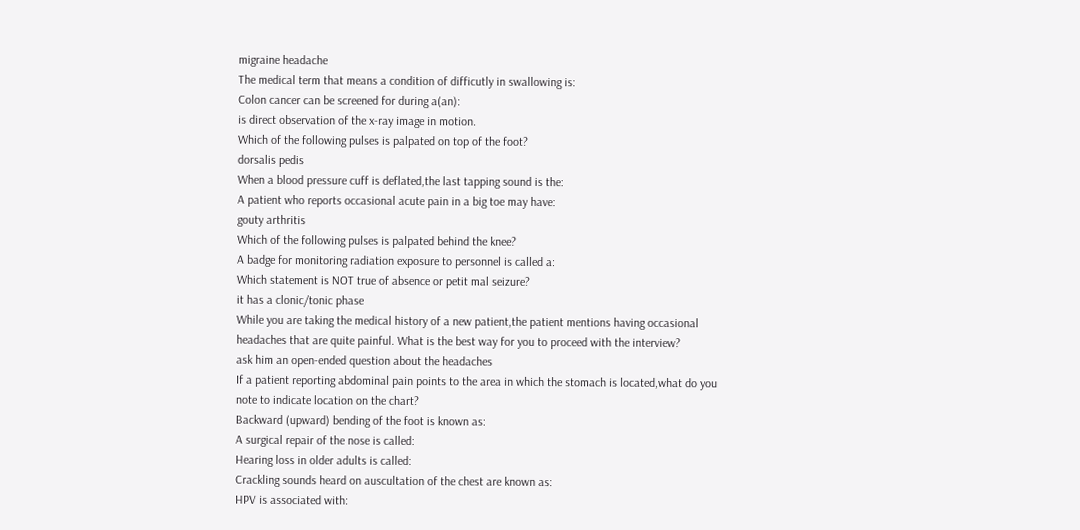migraine headache
The medical term that means a condition of difficutly in swallowing is:
Colon cancer can be screened for during a(an):
is direct observation of the x-ray image in motion.
Which of the following pulses is palpated on top of the foot?
dorsalis pedis
When a blood pressure cuff is deflated,the last tapping sound is the:
A patient who reports occasional acute pain in a big toe may have:
gouty arthritis
Which of the following pulses is palpated behind the knee?
A badge for monitoring radiation exposure to personnel is called a:
Which statement is NOT true of absence or petit mal seizure?
it has a clonic/tonic phase
While you are taking the medical history of a new patient,the patient mentions having occasional headaches that are quite painful. What is the best way for you to proceed with the interview?
ask him an open-ended question about the headaches
If a patient reporting abdominal pain points to the area in which the stomach is located,what do you note to indicate location on the chart?
Backward (upward) bending of the foot is known as:
A surgical repair of the nose is called:
Hearing loss in older adults is called:
Crackling sounds heard on auscultation of the chest are known as:
HPV is associated with: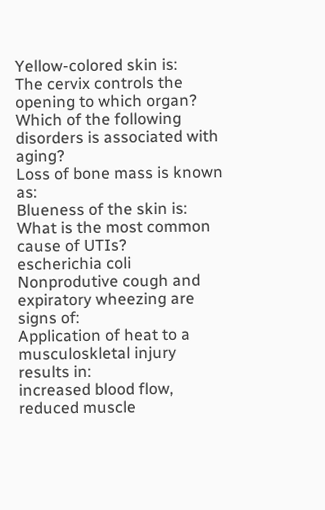Yellow-colored skin is:
The cervix controls the opening to which organ?
Which of the following disorders is associated with aging?
Loss of bone mass is known as:
Blueness of the skin is:
What is the most common cause of UTIs?
escherichia coli
Nonprodutive cough and expiratory wheezing are signs of:
Application of heat to a musculoskletal injury results in:
increased blood flow, reduced muscle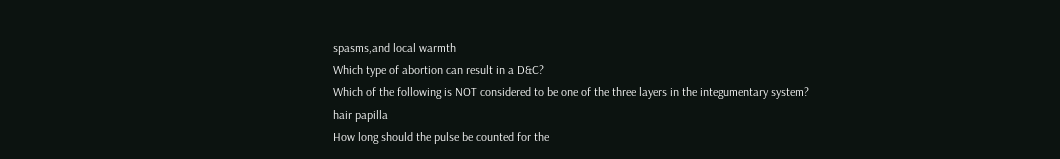spasms,and local warmth
Which type of abortion can result in a D&C?
Which of the following is NOT considered to be one of the three layers in the integumentary system?
hair papilla
How long should the pulse be counted for the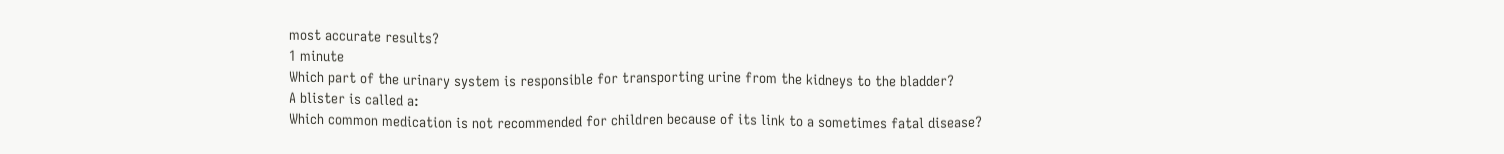most accurate results?
1 minute
Which part of the urinary system is responsible for transporting urine from the kidneys to the bladder?
A blister is called a:
Which common medication is not recommended for children because of its link to a sometimes fatal disease?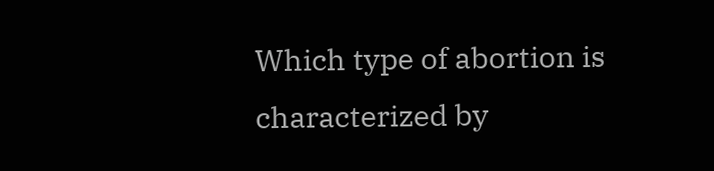Which type of abortion is characterized by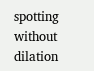spotting without dilation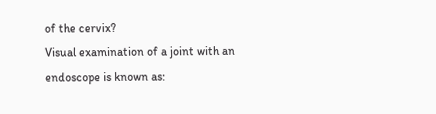of the cervix?
Visual examination of a joint with an endoscope is known as: